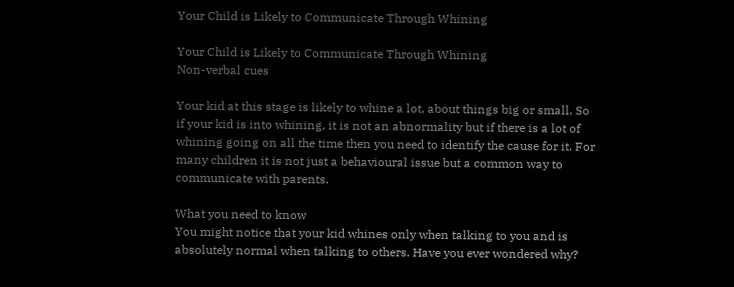Your Child is Likely to Communicate Through Whining

Your Child is Likely to Communicate Through Whining
Non-verbal cues

Your kid at this stage is likely to whine a lot, about things big or small. So if your kid is into whining, it is not an abnormality but if there is a lot of whining going on all the time then you need to identify the cause for it. For many children it is not just a behavioural issue but a common way to communicate with parents.

What you need to know
You might notice that your kid whines only when talking to you and is absolutely normal when talking to others. Have you ever wondered why?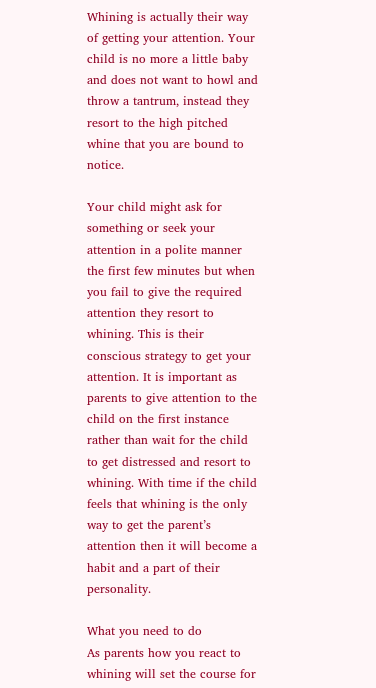Whining is actually their way of getting your attention. Your child is no more a little baby and does not want to howl and throw a tantrum, instead they resort to the high pitched whine that you are bound to notice.

Your child might ask for something or seek your attention in a polite manner the first few minutes but when you fail to give the required attention they resort to whining. This is their conscious strategy to get your attention. It is important as parents to give attention to the child on the first instance rather than wait for the child to get distressed and resort to whining. With time if the child feels that whining is the only way to get the parent’s attention then it will become a habit and a part of their personality.

What you need to do
As parents how you react to whining will set the course for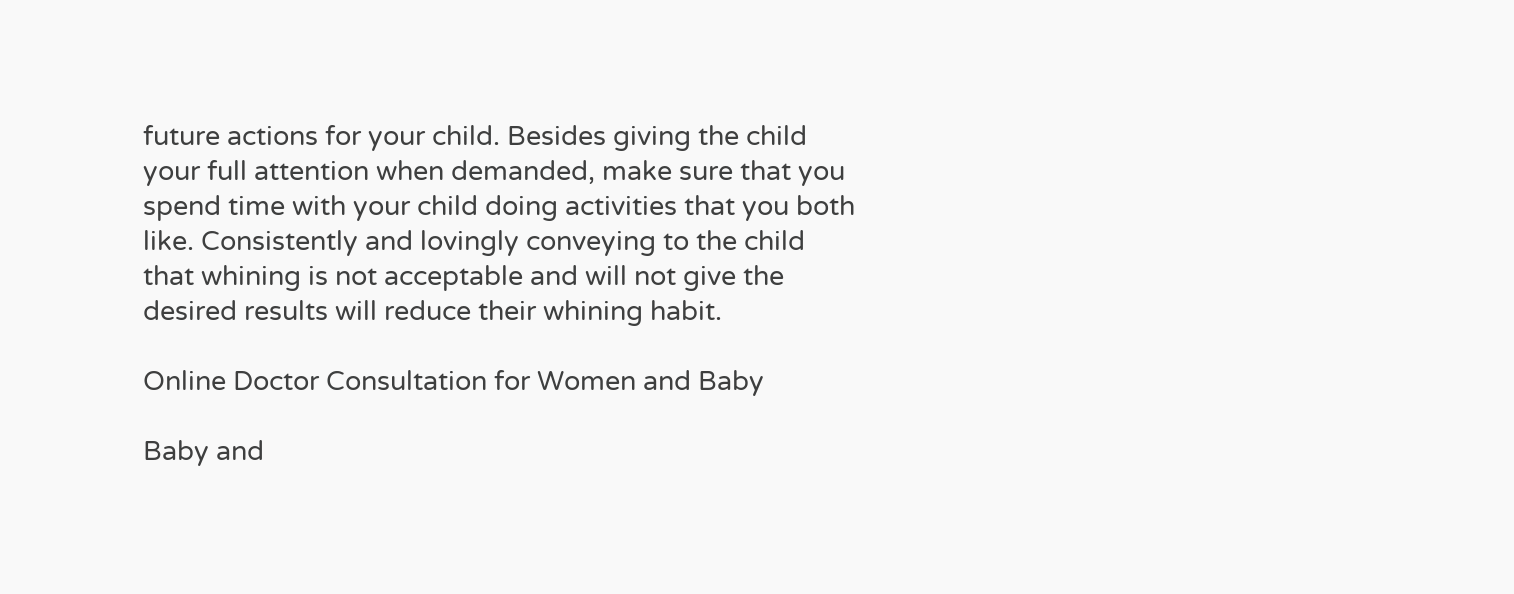future actions for your child. Besides giving the child your full attention when demanded, make sure that you spend time with your child doing activities that you both like. Consistently and lovingly conveying to the child that whining is not acceptable and will not give the desired results will reduce their whining habit.

Online Doctor Consultation for Women and Baby

Baby and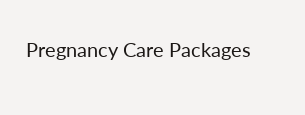Pregnancy Care Packages